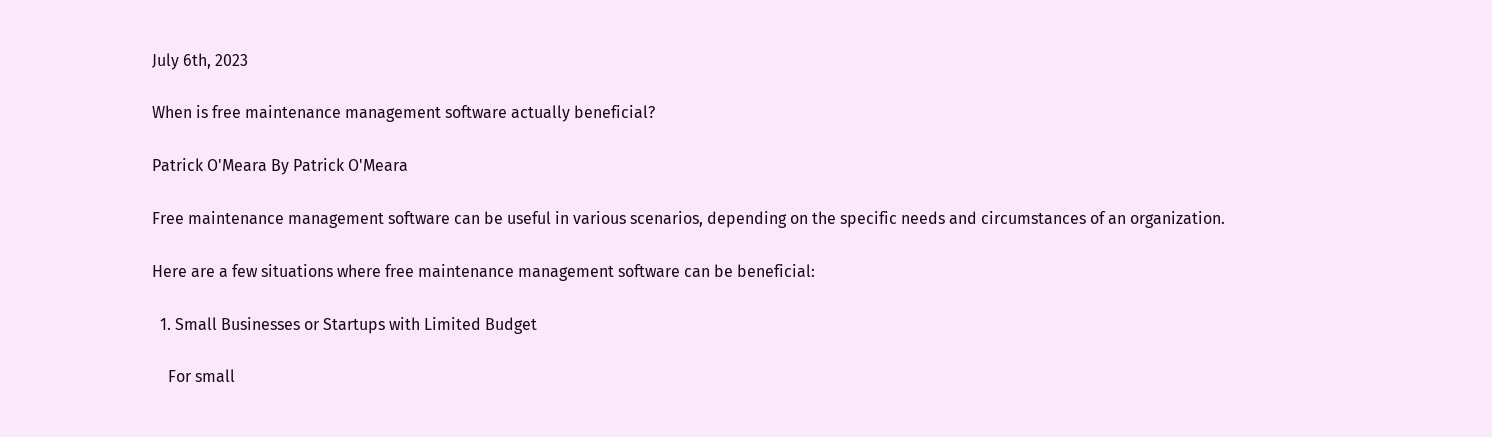July 6th, 2023

When is free maintenance management software actually beneficial?

Patrick O'Meara By Patrick O'Meara

Free maintenance management software can be useful in various scenarios, depending on the specific needs and circumstances of an organization.

Here are a few situations where free maintenance management software can be beneficial:

  1. Small Businesses or Startups with Limited Budget

    For small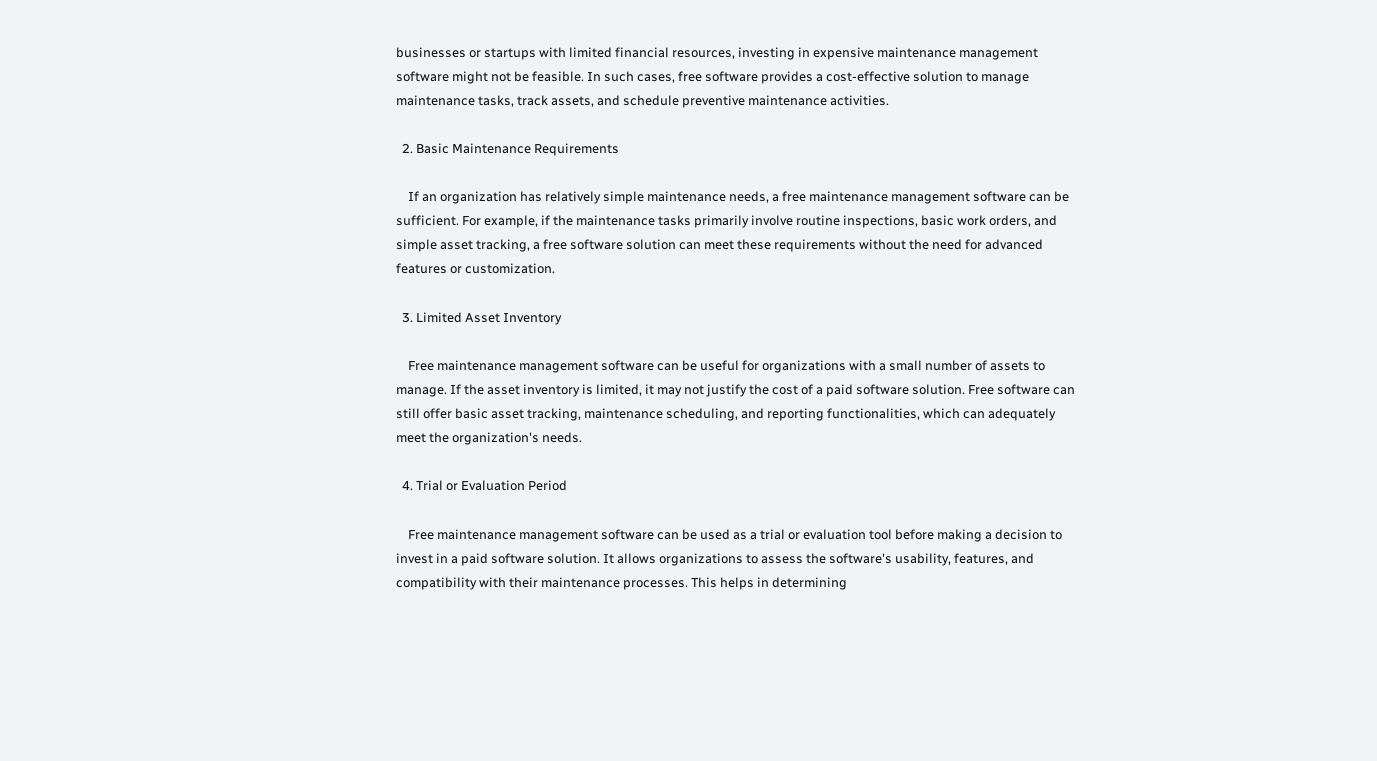businesses or startups with limited financial resources, investing in expensive maintenance management software might not be feasible. In such cases, free software provides a cost-effective solution to manage maintenance tasks, track assets, and schedule preventive maintenance activities.

  2. Basic Maintenance Requirements

    If an organization has relatively simple maintenance needs, a free maintenance management software can be sufficient. For example, if the maintenance tasks primarily involve routine inspections, basic work orders, and simple asset tracking, a free software solution can meet these requirements without the need for advanced features or customization.

  3. Limited Asset Inventory

    Free maintenance management software can be useful for organizations with a small number of assets to manage. If the asset inventory is limited, it may not justify the cost of a paid software solution. Free software can still offer basic asset tracking, maintenance scheduling, and reporting functionalities, which can adequately meet the organization's needs.

  4. Trial or Evaluation Period

    Free maintenance management software can be used as a trial or evaluation tool before making a decision to invest in a paid software solution. It allows organizations to assess the software's usability, features, and compatibility with their maintenance processes. This helps in determining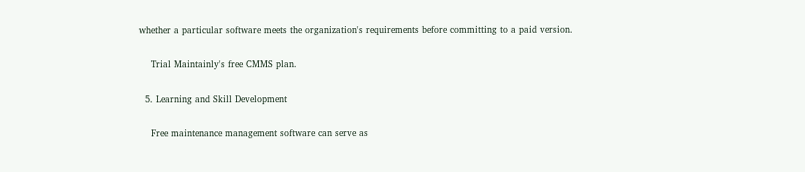whether a particular software meets the organization's requirements before committing to a paid version.

    Trial Maintainly's free CMMS plan.

  5. Learning and Skill Development

    Free maintenance management software can serve as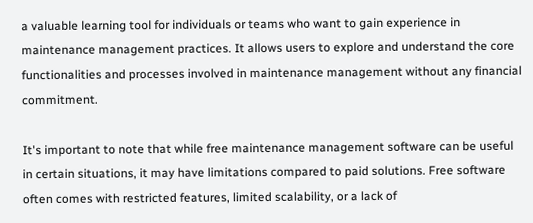a valuable learning tool for individuals or teams who want to gain experience in maintenance management practices. It allows users to explore and understand the core functionalities and processes involved in maintenance management without any financial commitment.

It's important to note that while free maintenance management software can be useful in certain situations, it may have limitations compared to paid solutions. Free software often comes with restricted features, limited scalability, or a lack of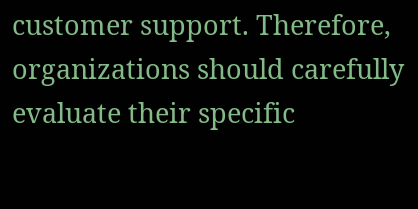customer support. Therefore, organizations should carefully evaluate their specific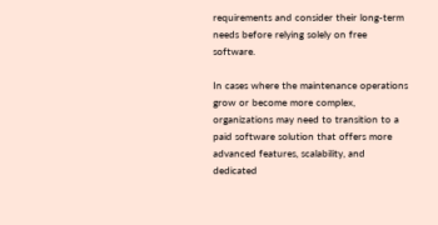requirements and consider their long-term needs before relying solely on free software.

In cases where the maintenance operations grow or become more complex, organizations may need to transition to a paid software solution that offers more advanced features, scalability, and dedicated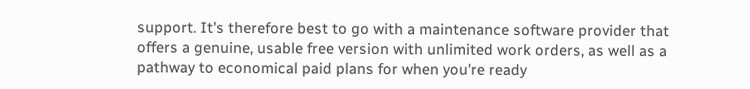support. It's therefore best to go with a maintenance software provider that offers a genuine, usable free version with unlimited work orders, as well as a pathway to economical paid plans for when you're ready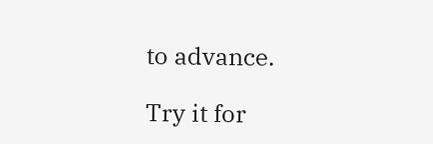to advance.

Try it for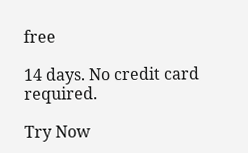free

14 days. No credit card required.

Try Now